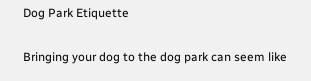Dog Park Etiquette

Bringing your dog to the dog park can seem like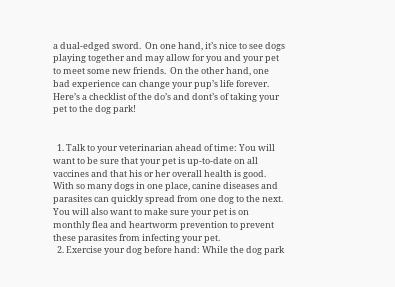a dual-edged sword.  On one hand, it’s nice to see dogs playing together and may allow for you and your pet to meet some new friends.  On the other hand, one bad experience can change your pup’s life forever.  Here’s a checklist of the do’s and dont’s of taking your pet to the dog park!


  1. Talk to your veterinarian ahead of time: You will want to be sure that your pet is up-to-date on all vaccines and that his or her overall health is good.  With so many dogs in one place, canine diseases and parasites can quickly spread from one dog to the next.  You will also want to make sure your pet is on monthly flea and heartworm prevention to prevent these parasites from infecting your pet.
  2. Exercise your dog before hand: While the dog park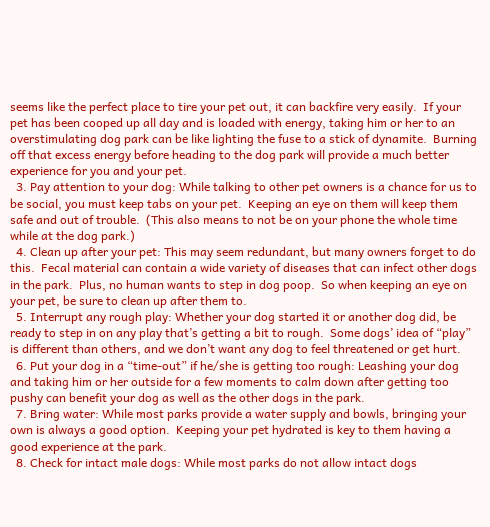seems like the perfect place to tire your pet out, it can backfire very easily.  If your pet has been cooped up all day and is loaded with energy, taking him or her to an overstimulating dog park can be like lighting the fuse to a stick of dynamite.  Burning off that excess energy before heading to the dog park will provide a much better experience for you and your pet.
  3. Pay attention to your dog: While talking to other pet owners is a chance for us to be social, you must keep tabs on your pet.  Keeping an eye on them will keep them safe and out of trouble.  (This also means to not be on your phone the whole time while at the dog park.)
  4. Clean up after your pet: This may seem redundant, but many owners forget to do this.  Fecal material can contain a wide variety of diseases that can infect other dogs in the park.  Plus, no human wants to step in dog poop.  So when keeping an eye on your pet, be sure to clean up after them to.
  5. Interrupt any rough play: Whether your dog started it or another dog did, be ready to step in on any play that’s getting a bit to rough.  Some dogs’ idea of “play” is different than others, and we don’t want any dog to feel threatened or get hurt.
  6. Put your dog in a “time-out” if he/she is getting too rough: Leashing your dog and taking him or her outside for a few moments to calm down after getting too pushy can benefit your dog as well as the other dogs in the park.
  7. Bring water: While most parks provide a water supply and bowls, bringing your own is always a good option.  Keeping your pet hydrated is key to them having a good experience at the park.
  8. Check for intact male dogs: While most parks do not allow intact dogs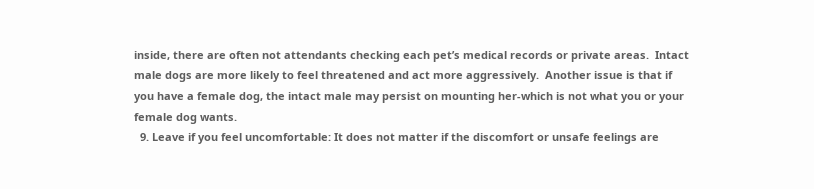inside, there are often not attendants checking each pet’s medical records or private areas.  Intact male dogs are more likely to feel threatened and act more aggressively.  Another issue is that if you have a female dog, the intact male may persist on mounting her-which is not what you or your female dog wants.
  9. Leave if you feel uncomfortable: It does not matter if the discomfort or unsafe feelings are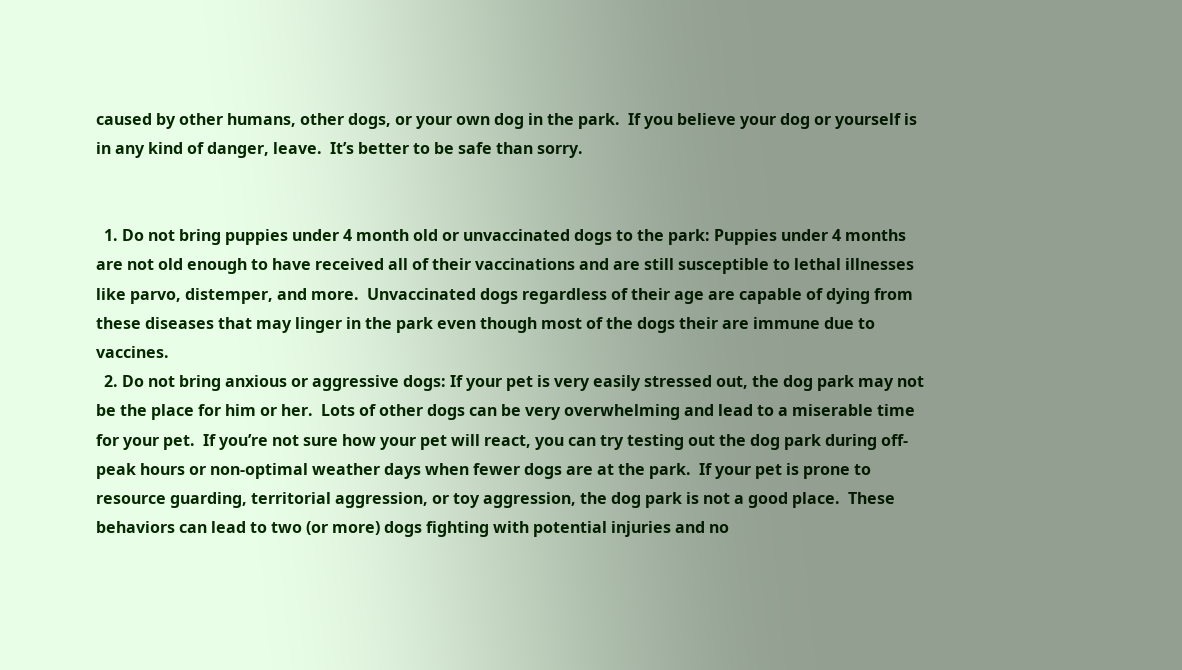caused by other humans, other dogs, or your own dog in the park.  If you believe your dog or yourself is in any kind of danger, leave.  It’s better to be safe than sorry.


  1. Do not bring puppies under 4 month old or unvaccinated dogs to the park: Puppies under 4 months are not old enough to have received all of their vaccinations and are still susceptible to lethal illnesses like parvo, distemper, and more.  Unvaccinated dogs regardless of their age are capable of dying from these diseases that may linger in the park even though most of the dogs their are immune due to vaccines.
  2. Do not bring anxious or aggressive dogs: If your pet is very easily stressed out, the dog park may not be the place for him or her.  Lots of other dogs can be very overwhelming and lead to a miserable time for your pet.  If you’re not sure how your pet will react, you can try testing out the dog park during off-peak hours or non-optimal weather days when fewer dogs are at the park.  If your pet is prone to resource guarding, territorial aggression, or toy aggression, the dog park is not a good place.  These behaviors can lead to two (or more) dogs fighting with potential injuries and no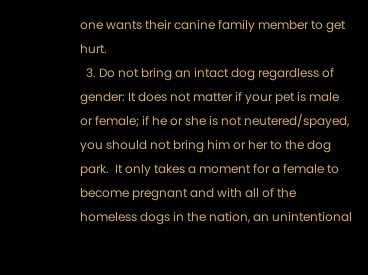one wants their canine family member to get hurt.
  3. Do not bring an intact dog regardless of gender: It does not matter if your pet is male or female; if he or she is not neutered/spayed, you should not bring him or her to the dog park.  It only takes a moment for a female to become pregnant and with all of the homeless dogs in the nation, an unintentional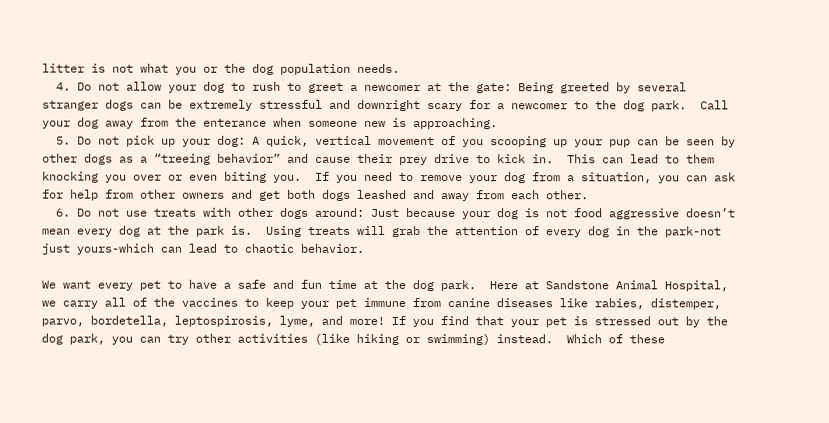litter is not what you or the dog population needs.
  4. Do not allow your dog to rush to greet a newcomer at the gate: Being greeted by several stranger dogs can be extremely stressful and downright scary for a newcomer to the dog park.  Call your dog away from the enterance when someone new is approaching.
  5. Do not pick up your dog: A quick, vertical movement of you scooping up your pup can be seen by other dogs as a “treeing behavior” and cause their prey drive to kick in.  This can lead to them knocking you over or even biting you.  If you need to remove your dog from a situation, you can ask for help from other owners and get both dogs leashed and away from each other.
  6. Do not use treats with other dogs around: Just because your dog is not food aggressive doesn’t mean every dog at the park is.  Using treats will grab the attention of every dog in the park-not just yours-which can lead to chaotic behavior.

We want every pet to have a safe and fun time at the dog park.  Here at Sandstone Animal Hospital, we carry all of the vaccines to keep your pet immune from canine diseases like rabies, distemper, parvo, bordetella, leptospirosis, lyme, and more! If you find that your pet is stressed out by the dog park, you can try other activities (like hiking or swimming) instead.  Which of these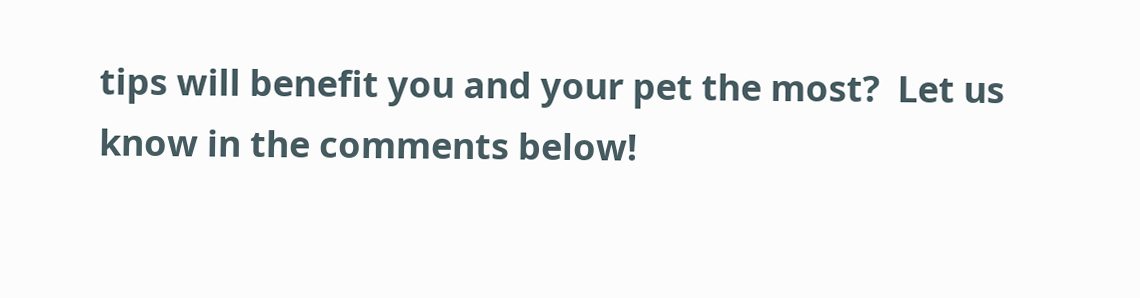tips will benefit you and your pet the most?  Let us know in the comments below!